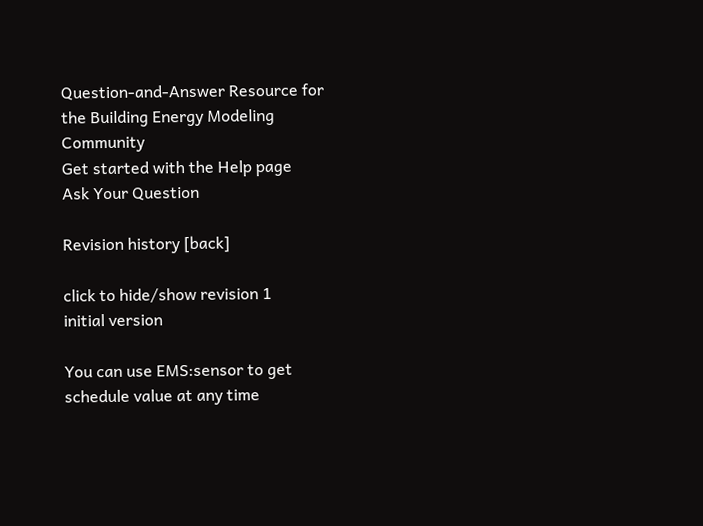Question-and-Answer Resource for the Building Energy Modeling Community
Get started with the Help page
Ask Your Question

Revision history [back]

click to hide/show revision 1
initial version

You can use EMS:sensor to get schedule value at any time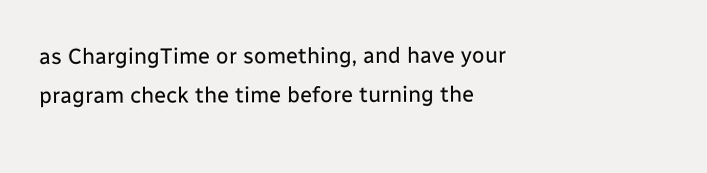as ChargingTime or something, and have your pragram check the time before turning the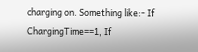charging on. Something like:- If ChargingTime==1, If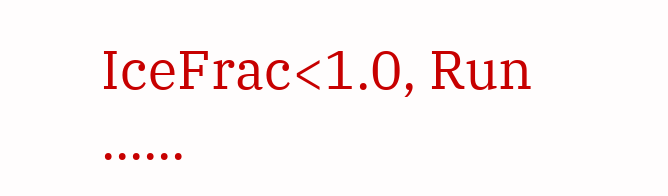IceFrac<1.0, Run ......